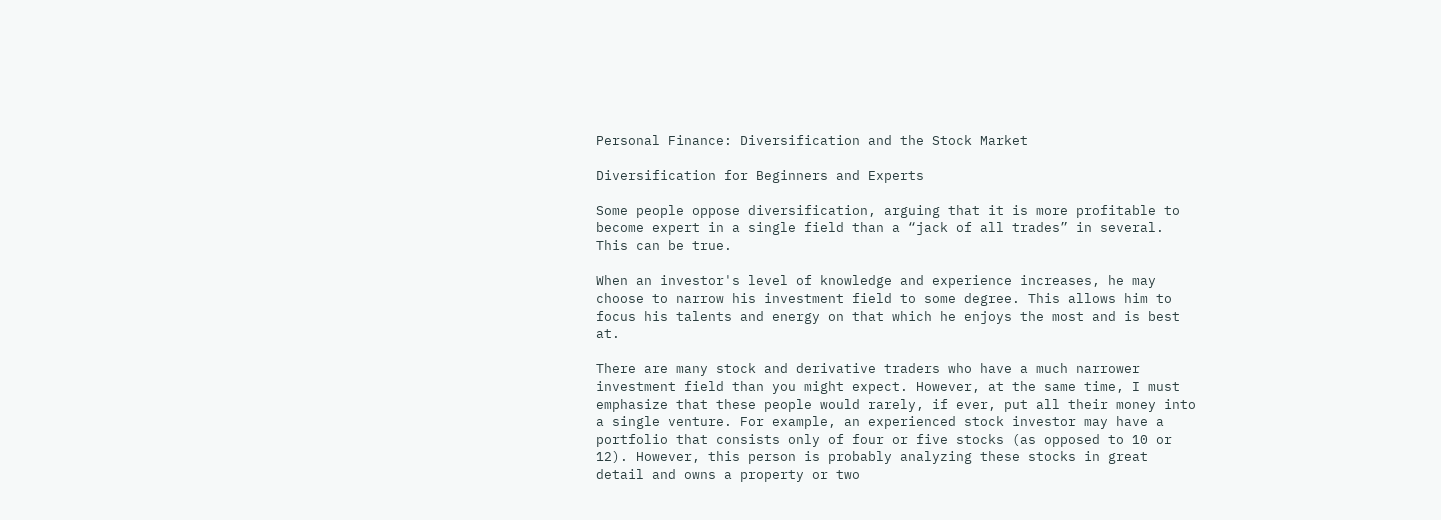Personal Finance: Diversification and the Stock Market

Diversification for Beginners and Experts

Some people oppose diversification, arguing that it is more profitable to become expert in a single field than a “jack of all trades” in several. This can be true.

When an investor's level of knowledge and experience increases, he may choose to narrow his investment field to some degree. This allows him to focus his talents and energy on that which he enjoys the most and is best at.

There are many stock and derivative traders who have a much narrower investment field than you might expect. However, at the same time, I must emphasize that these people would rarely, if ever, put all their money into a single venture. For example, an experienced stock investor may have a portfolio that consists only of four or five stocks (as opposed to 10 or 12). However, this person is probably analyzing these stocks in great detail and owns a property or two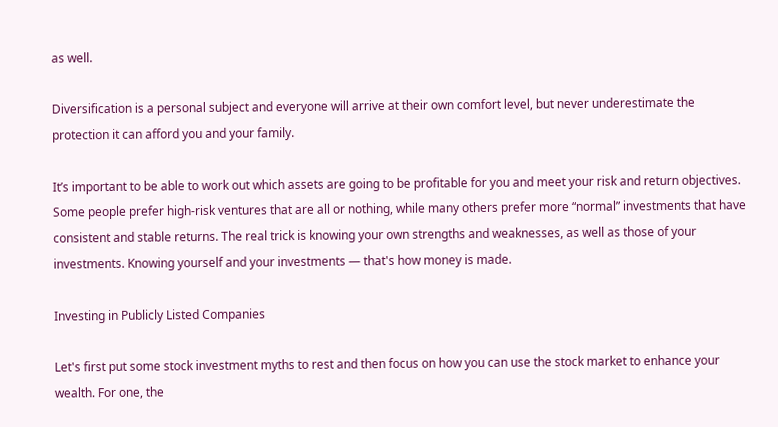as well.

Diversification is a personal subject and everyone will arrive at their own comfort level, but never underestimate the protection it can afford you and your family.

It’s important to be able to work out which assets are going to be profitable for you and meet your risk and return objectives. Some people prefer high-risk ventures that are all or nothing, while many others prefer more “normal” investments that have consistent and stable returns. The real trick is knowing your own strengths and weaknesses, as well as those of your investments. Knowing yourself and your investments — that's how money is made.

Investing in Publicly Listed Companies

Let's first put some stock investment myths to rest and then focus on how you can use the stock market to enhance your wealth. For one, the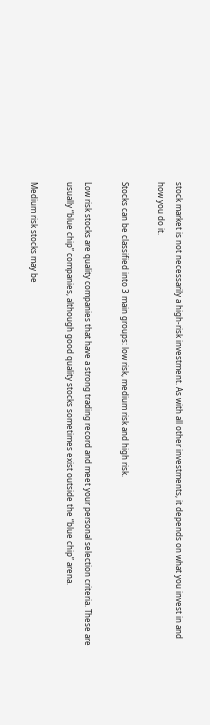stock market is not necessarily a high-risk investment. As with all other investments, it depends on what you invest in and how you do it.

Stocks can be classified into 3 main groups: low risk, medium risk and high risk.

Low risk stocks are quality companies that have a strong trading record and meet your personal selection criteria. These are usually “blue chip” companies, although good quality stocks sometimes exist outside the “blue chip” arena.

Medium risk stocks may be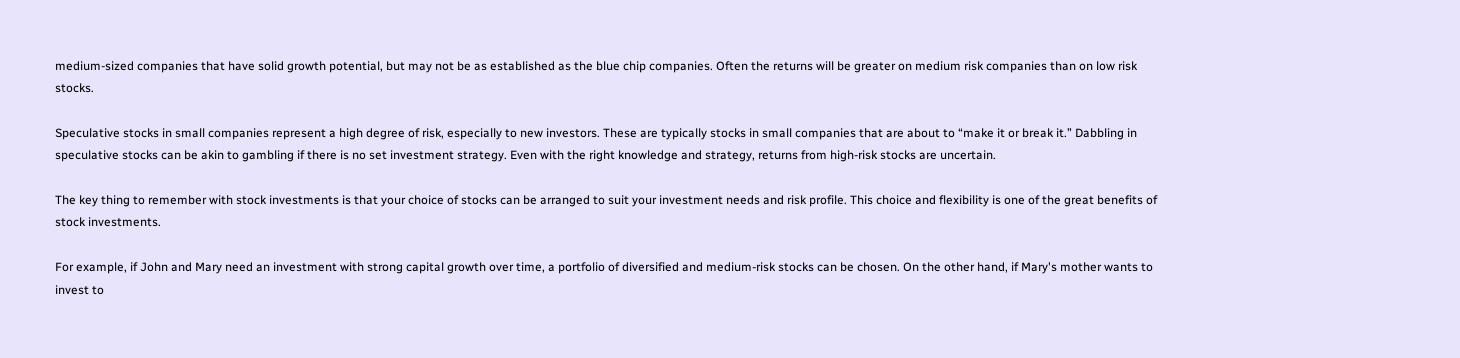medium-sized companies that have solid growth potential, but may not be as established as the blue chip companies. Often the returns will be greater on medium risk companies than on low risk stocks.

Speculative stocks in small companies represent a high degree of risk, especially to new investors. These are typically stocks in small companies that are about to “make it or break it.” Dabbling in speculative stocks can be akin to gambling if there is no set investment strategy. Even with the right knowledge and strategy, returns from high-risk stocks are uncertain.

The key thing to remember with stock investments is that your choice of stocks can be arranged to suit your investment needs and risk profile. This choice and flexibility is one of the great benefits of stock investments.

For example, if John and Mary need an investment with strong capital growth over time, a portfolio of diversified and medium-risk stocks can be chosen. On the other hand, if Mary's mother wants to invest to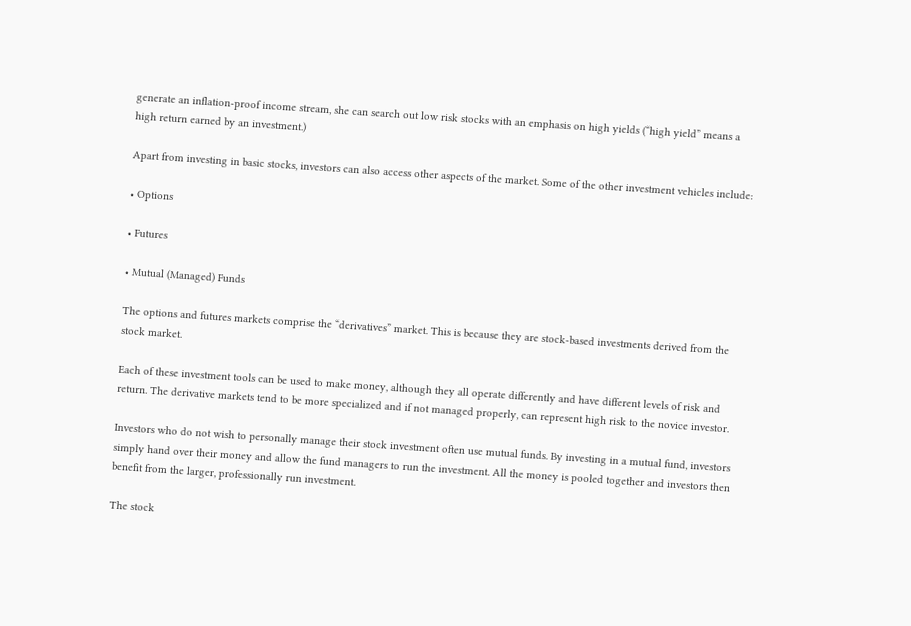generate an inflation-proof income stream, she can search out low risk stocks with an emphasis on high yields (“high yield” means a high return earned by an investment.)

Apart from investing in basic stocks, investors can also access other aspects of the market. Some of the other investment vehicles include:

• Options

• Futures

• Mutual (Managed) Funds

The options and futures markets comprise the “derivatives” market. This is because they are stock-based investments derived from the stock market.

Each of these investment tools can be used to make money, although they all operate differently and have different levels of risk and return. The derivative markets tend to be more specialized and if not managed properly, can represent high risk to the novice investor.

Investors who do not wish to personally manage their stock investment often use mutual funds. By investing in a mutual fund, investors simply hand over their money and allow the fund managers to run the investment. All the money is pooled together and investors then benefit from the larger, professionally run investment.

The stock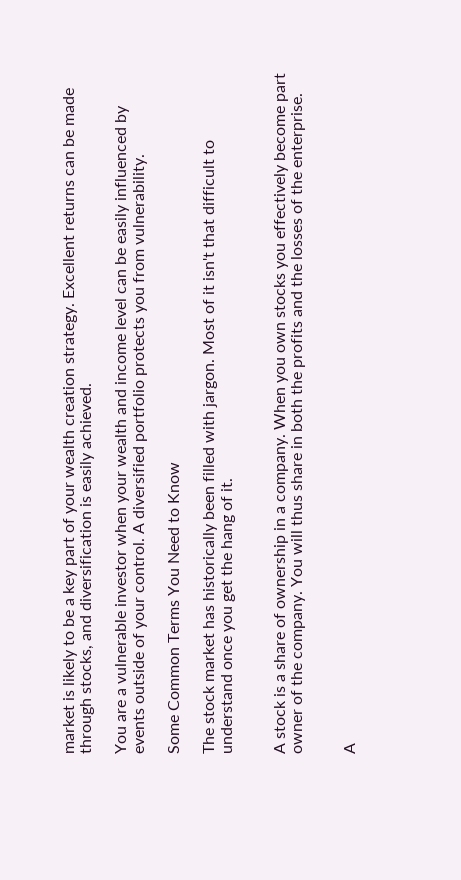market is likely to be a key part of your wealth creation strategy. Excellent returns can be made through stocks, and diversification is easily achieved.

You are a vulnerable investor when your wealth and income level can be easily influenced by events outside of your control. A diversified portfolio protects you from vulnerability.

Some Common Terms You Need to Know

The stock market has historically been filled with jargon. Most of it isn't that difficult to understand once you get the hang of it.


A stock is a share of ownership in a company. When you own stocks you effectively become part owner of the company. You will thus share in both the profits and the losses of the enterprise.


A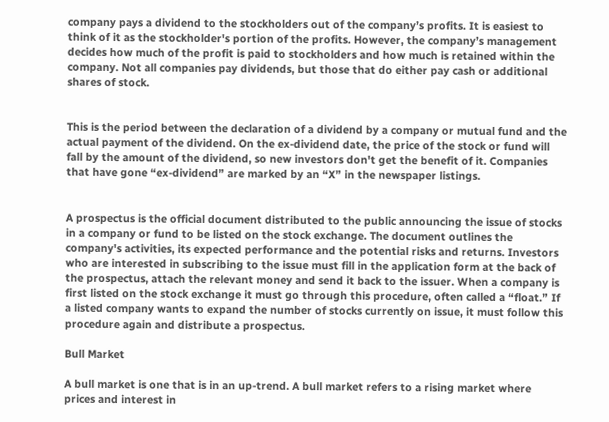company pays a dividend to the stockholders out of the company’s profits. It is easiest to think of it as the stockholder's portion of the profits. However, the company’s management decides how much of the profit is paid to stockholders and how much is retained within the company. Not all companies pay dividends, but those that do either pay cash or additional shares of stock.


This is the period between the declaration of a dividend by a company or mutual fund and the actual payment of the dividend. On the ex-dividend date, the price of the stock or fund will fall by the amount of the dividend, so new investors don't get the benefit of it. Companies that have gone “ex-dividend” are marked by an “X” in the newspaper listings.


A prospectus is the official document distributed to the public announcing the issue of stocks in a company or fund to be listed on the stock exchange. The document outlines the company's activities, its expected performance and the potential risks and returns. Investors who are interested in subscribing to the issue must fill in the application form at the back of the prospectus, attach the relevant money and send it back to the issuer. When a company is first listed on the stock exchange it must go through this procedure, often called a “float.” If a listed company wants to expand the number of stocks currently on issue, it must follow this procedure again and distribute a prospectus.

Bull Market

A bull market is one that is in an up-trend. A bull market refers to a rising market where prices and interest in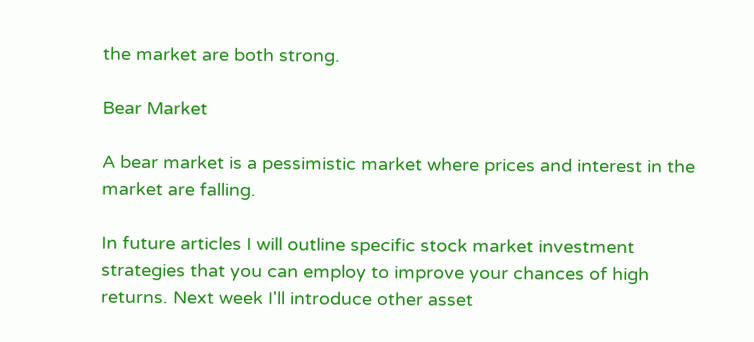the market are both strong.

Bear Market

A bear market is a pessimistic market where prices and interest in the market are falling.

In future articles I will outline specific stock market investment strategies that you can employ to improve your chances of high returns. Next week I'll introduce other asset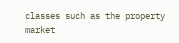classes such as the property market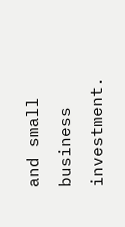and small business investment.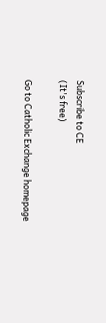Subscribe to CE
(It's free)

Go to Catholic Exchange homepage